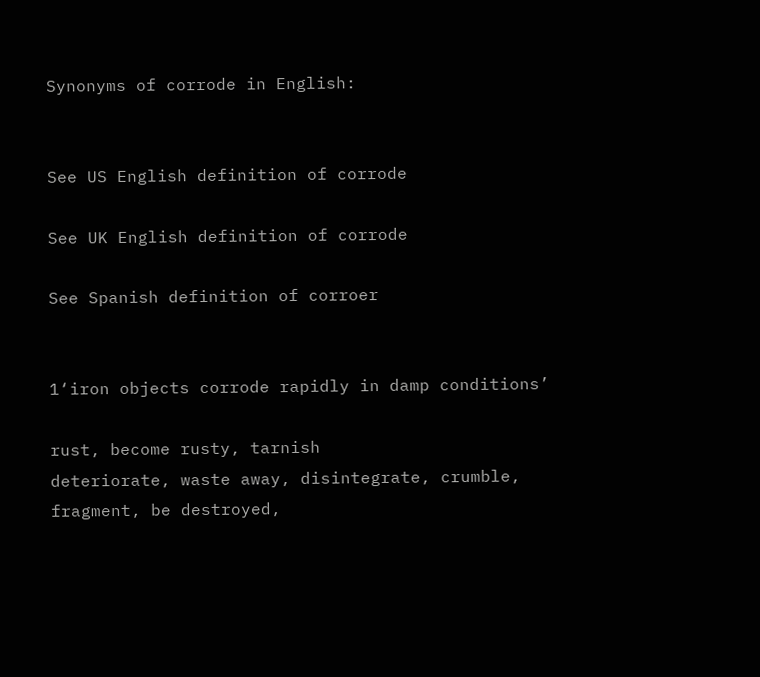Synonyms of corrode in English:


See US English definition of corrode

See UK English definition of corrode

See Spanish definition of corroer


1‘iron objects corrode rapidly in damp conditions’

rust, become rusty, tarnish
deteriorate, waste away, disintegrate, crumble, fragment, be destroyed,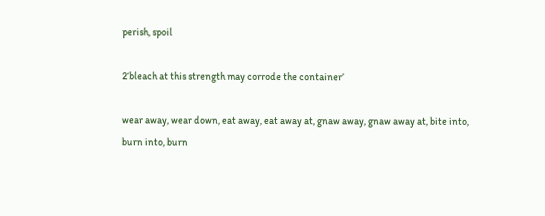perish, spoil

2‘bleach at this strength may corrode the container’

wear away, wear down, eat away, eat away at, gnaw away, gnaw away at, bite into, burn into, burn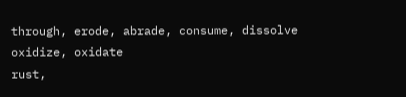through, erode, abrade, consume, dissolve
oxidize, oxidate
rust,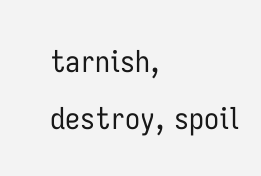tarnish, destroy, spoil